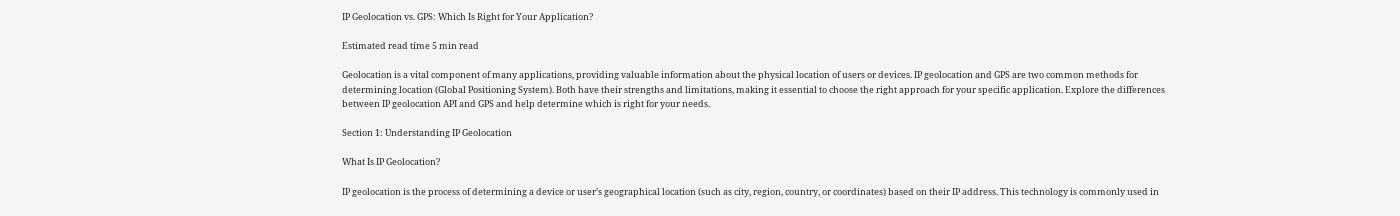IP Geolocation vs. GPS: Which Is Right for Your Application?

Estimated read time 5 min read

Geolocation is a vital component of many applications, providing valuable information about the physical location of users or devices. IP geolocation and GPS are two common methods for determining location (Global Positioning System). Both have their strengths and limitations, making it essential to choose the right approach for your specific application. Explore the differences between IP geolocation API and GPS and help determine which is right for your needs.

Section 1: Understanding IP Geolocation

What Is IP Geolocation?

IP geolocation is the process of determining a device or user’s geographical location (such as city, region, country, or coordinates) based on their IP address. This technology is commonly used in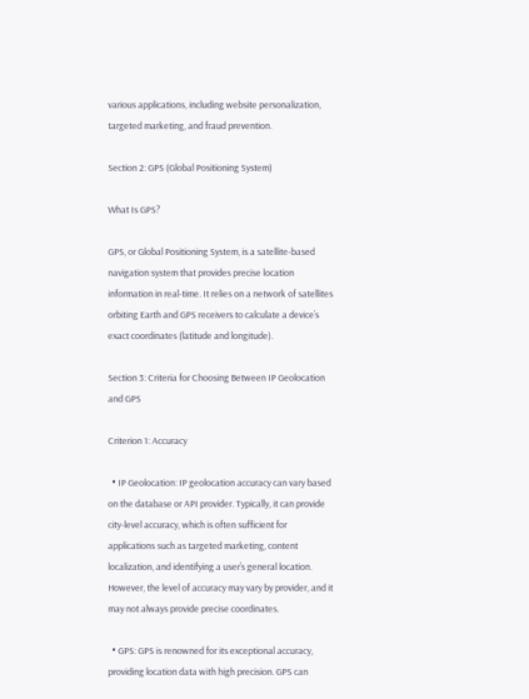various applications, including website personalization, targeted marketing, and fraud prevention.

Section 2: GPS (Global Positioning System)

What Is GPS?

GPS, or Global Positioning System, is a satellite-based navigation system that provides precise location information in real-time. It relies on a network of satellites orbiting Earth and GPS receivers to calculate a device’s exact coordinates (latitude and longitude).

Section 3: Criteria for Choosing Between IP Geolocation and GPS

Criterion 1: Accuracy

  • IP Geolocation: IP geolocation accuracy can vary based on the database or API provider. Typically, it can provide city-level accuracy, which is often sufficient for applications such as targeted marketing, content localization, and identifying a user’s general location. However, the level of accuracy may vary by provider, and it may not always provide precise coordinates.

  • GPS: GPS is renowned for its exceptional accuracy, providing location data with high precision. GPS can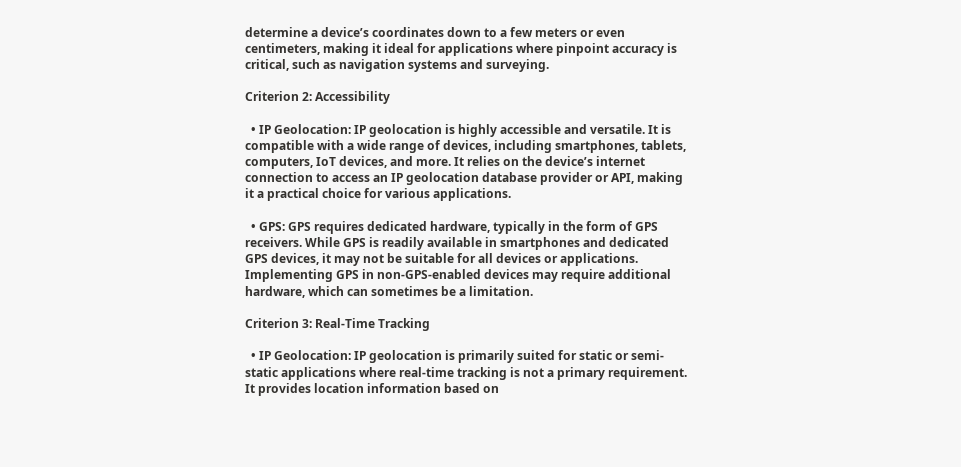determine a device’s coordinates down to a few meters or even centimeters, making it ideal for applications where pinpoint accuracy is critical, such as navigation systems and surveying.

Criterion 2: Accessibility

  • IP Geolocation: IP geolocation is highly accessible and versatile. It is compatible with a wide range of devices, including smartphones, tablets, computers, IoT devices, and more. It relies on the device’s internet connection to access an IP geolocation database provider or API, making it a practical choice for various applications.

  • GPS: GPS requires dedicated hardware, typically in the form of GPS receivers. While GPS is readily available in smartphones and dedicated GPS devices, it may not be suitable for all devices or applications. Implementing GPS in non-GPS-enabled devices may require additional hardware, which can sometimes be a limitation.

Criterion 3: Real-Time Tracking

  • IP Geolocation: IP geolocation is primarily suited for static or semi-static applications where real-time tracking is not a primary requirement. It provides location information based on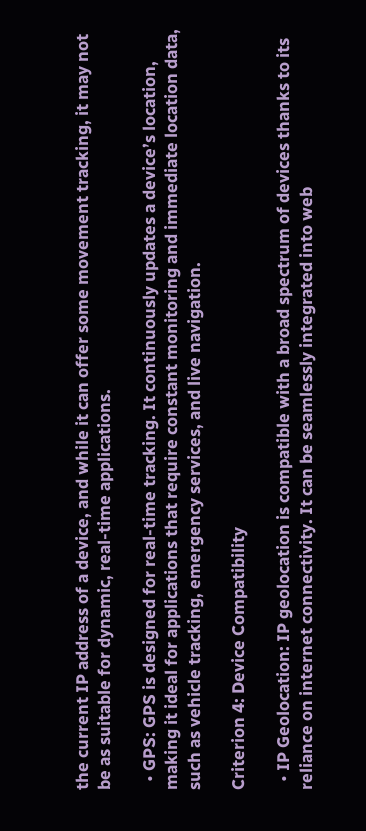the current IP address of a device, and while it can offer some movement tracking, it may not be as suitable for dynamic, real-time applications.

  • GPS: GPS is designed for real-time tracking. It continuously updates a device’s location, making it ideal for applications that require constant monitoring and immediate location data, such as vehicle tracking, emergency services, and live navigation.

Criterion 4: Device Compatibility

  • IP Geolocation: IP geolocation is compatible with a broad spectrum of devices thanks to its reliance on internet connectivity. It can be seamlessly integrated into web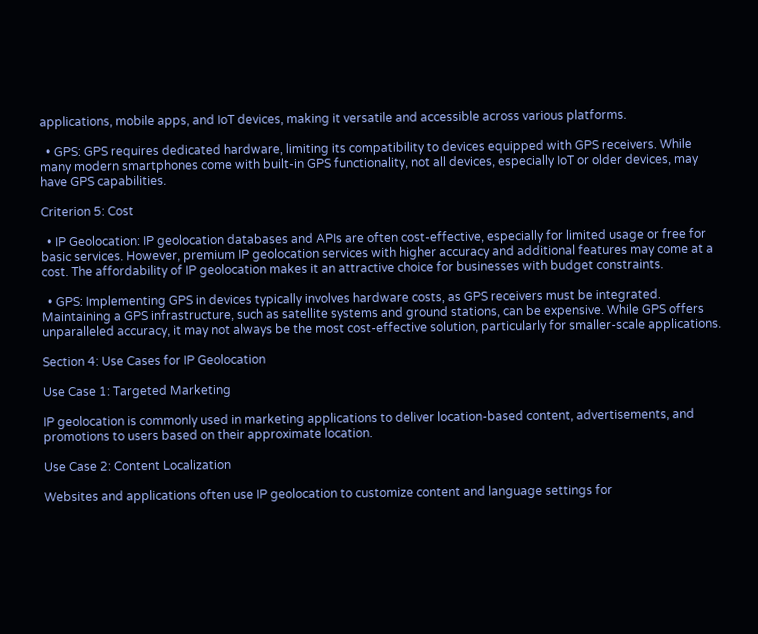applications, mobile apps, and IoT devices, making it versatile and accessible across various platforms.

  • GPS: GPS requires dedicated hardware, limiting its compatibility to devices equipped with GPS receivers. While many modern smartphones come with built-in GPS functionality, not all devices, especially IoT or older devices, may have GPS capabilities.

Criterion 5: Cost

  • IP Geolocation: IP geolocation databases and APIs are often cost-effective, especially for limited usage or free for basic services. However, premium IP geolocation services with higher accuracy and additional features may come at a cost. The affordability of IP geolocation makes it an attractive choice for businesses with budget constraints.

  • GPS: Implementing GPS in devices typically involves hardware costs, as GPS receivers must be integrated. Maintaining a GPS infrastructure, such as satellite systems and ground stations, can be expensive. While GPS offers unparalleled accuracy, it may not always be the most cost-effective solution, particularly for smaller-scale applications.

Section 4: Use Cases for IP Geolocation

Use Case 1: Targeted Marketing

IP geolocation is commonly used in marketing applications to deliver location-based content, advertisements, and promotions to users based on their approximate location.

Use Case 2: Content Localization

Websites and applications often use IP geolocation to customize content and language settings for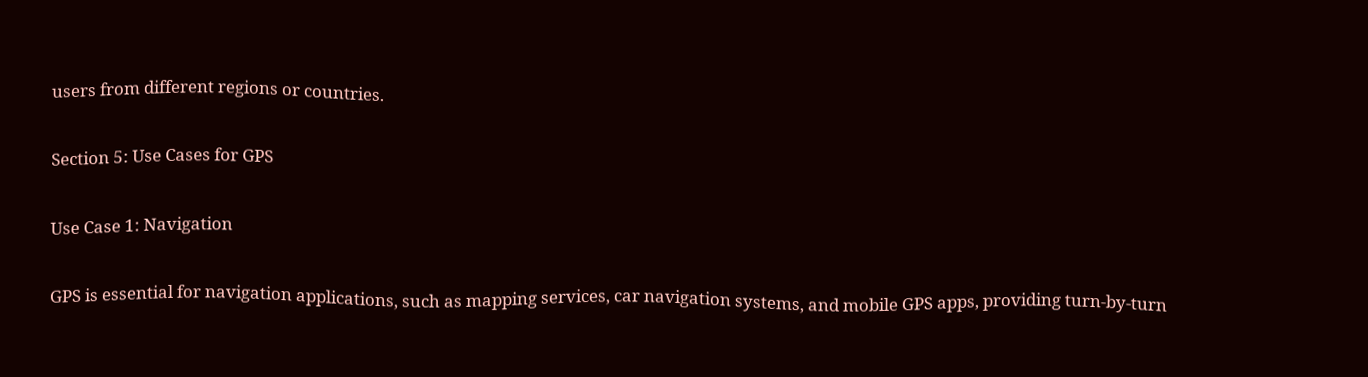users from different regions or countries.

Section 5: Use Cases for GPS

Use Case 1: Navigation

GPS is essential for navigation applications, such as mapping services, car navigation systems, and mobile GPS apps, providing turn-by-turn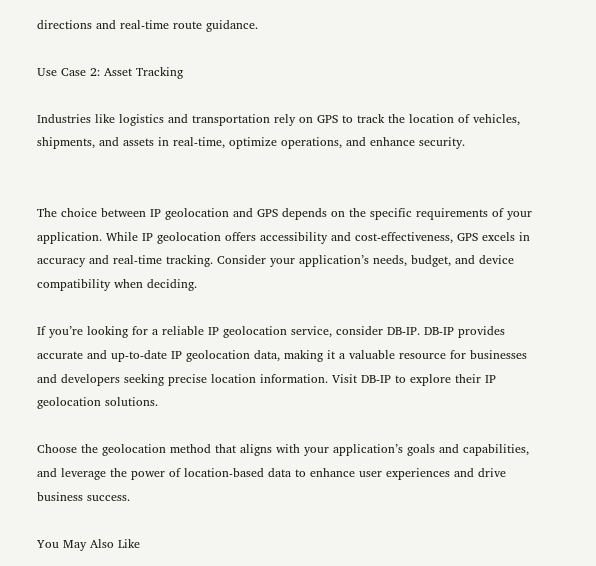directions and real-time route guidance.

Use Case 2: Asset Tracking

Industries like logistics and transportation rely on GPS to track the location of vehicles, shipments, and assets in real-time, optimize operations, and enhance security.


The choice between IP geolocation and GPS depends on the specific requirements of your application. While IP geolocation offers accessibility and cost-effectiveness, GPS excels in accuracy and real-time tracking. Consider your application’s needs, budget, and device compatibility when deciding.

If you’re looking for a reliable IP geolocation service, consider DB-IP. DB-IP provides accurate and up-to-date IP geolocation data, making it a valuable resource for businesses and developers seeking precise location information. Visit DB-IP to explore their IP geolocation solutions.

Choose the geolocation method that aligns with your application’s goals and capabilities, and leverage the power of location-based data to enhance user experiences and drive business success.

You May Also Like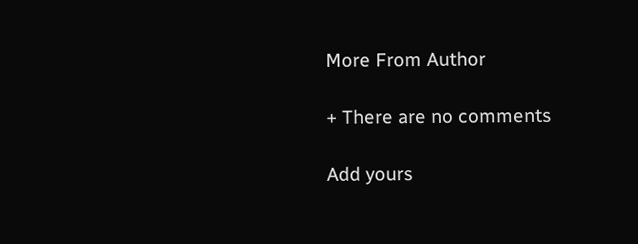More From Author

+ There are no comments

Add yours